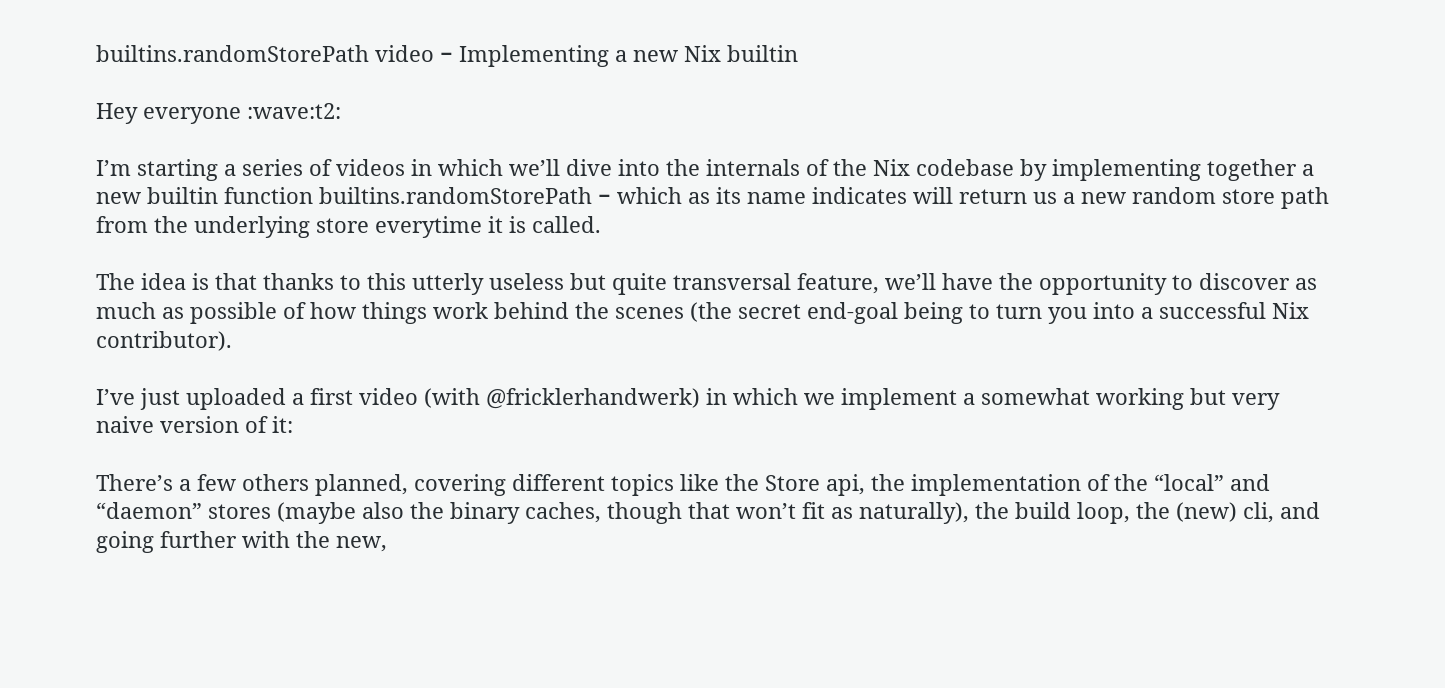builtins.randomStorePath video − Implementing a new Nix builtin

Hey everyone :wave:t2:

I’m starting a series of videos in which we’ll dive into the internals of the Nix codebase by implementing together a new builtin function builtins.randomStorePath − which as its name indicates will return us a new random store path from the underlying store everytime it is called.

The idea is that thanks to this utterly useless but quite transversal feature, we’ll have the opportunity to discover as much as possible of how things work behind the scenes (the secret end-goal being to turn you into a successful Nix contributor).

I’ve just uploaded a first video (with @fricklerhandwerk) in which we implement a somewhat working but very naive version of it:

There’s a few others planned, covering different topics like the Store api, the implementation of the “local” and “daemon” stores (maybe also the binary caches, though that won’t fit as naturally), the build loop, the (new) cli, and going further with the new,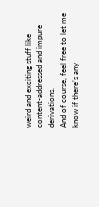weird and exciting stuff like content-addressed and impure derivations.
And of course, feel free to let me know if there’s any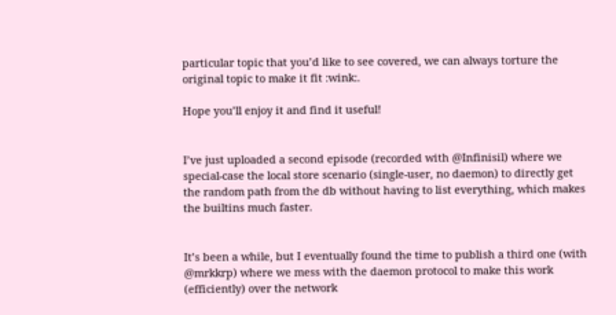particular topic that you’d like to see covered, we can always torture the original topic to make it fit :wink:.

Hope you’ll enjoy it and find it useful!


I’ve just uploaded a second episode (recorded with @Infinisil) where we special-case the local store scenario (single-user, no daemon) to directly get the random path from the db without having to list everything, which makes the builtins much faster.


It’s been a while, but I eventually found the time to publish a third one (with @mrkkrp) where we mess with the daemon protocol to make this work (efficiently) over the network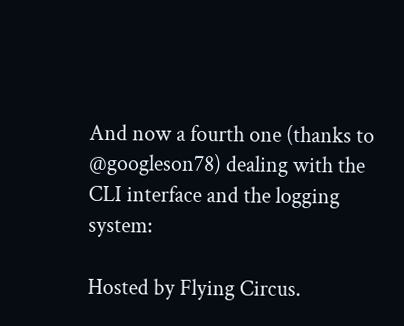And now a fourth one (thanks to @googleson78) dealing with the CLI interface and the logging system:

Hosted by Flying Circus.